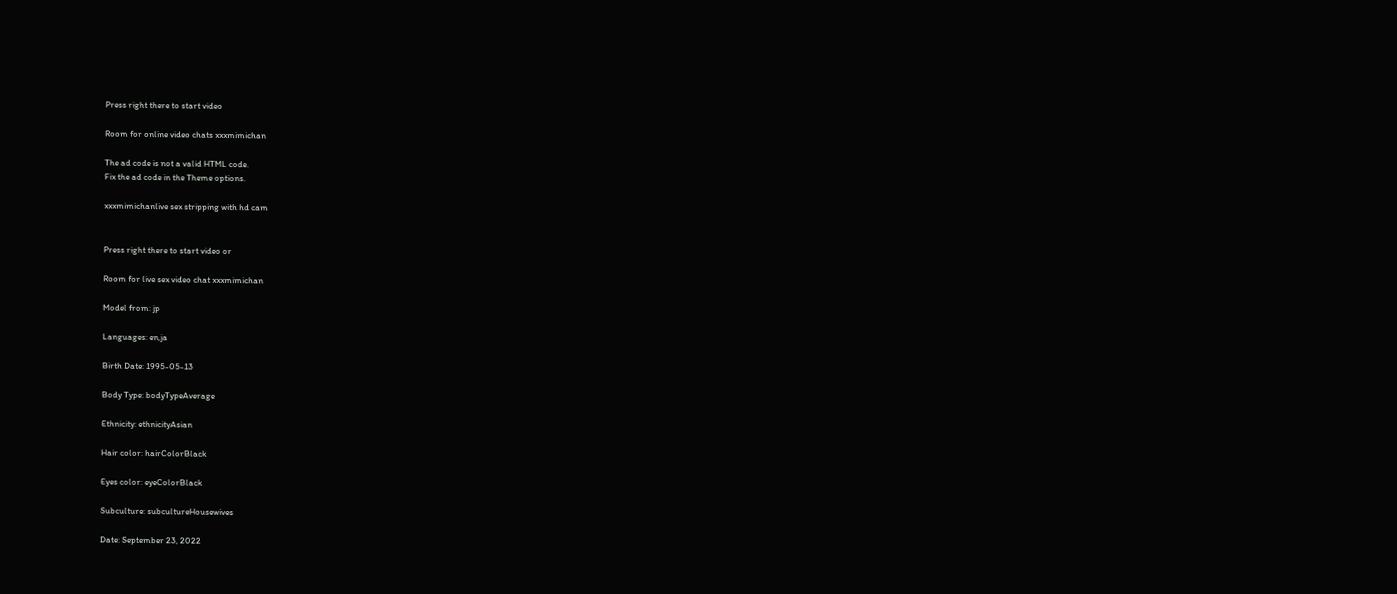Press right there to start video

Room for online video chats xxxmimichan

The ad code is not a valid HTML code.
Fix the ad code in the Theme options.

xxxmimichanlive sex stripping with hd cam


Press right there to start video or

Room for live sex video chat xxxmimichan

Model from: jp

Languages: en,ja

Birth Date: 1995-05-13

Body Type: bodyTypeAverage

Ethnicity: ethnicityAsian

Hair color: hairColorBlack

Eyes color: eyeColorBlack

Subculture: subcultureHousewives

Date: September 23, 2022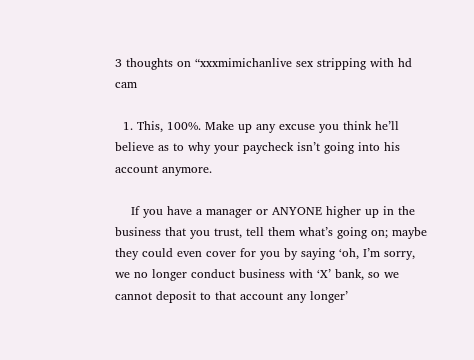3 thoughts on “xxxmimichanlive sex stripping with hd cam

  1. This, 100%. Make up any excuse you think he’ll believe as to why your paycheck isn’t going into his account anymore.

    If you have a manager or ANYONE higher up in the business that you trust, tell them what’s going on; maybe they could even cover for you by saying ‘oh, I’m sorry, we no longer conduct business with ‘X’ bank, so we cannot deposit to that account any longer’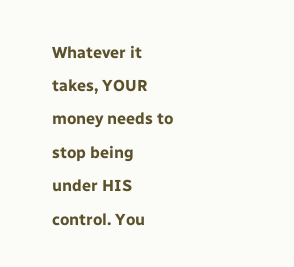Whatever it takes, YOUR money needs to stop being under HIS control. You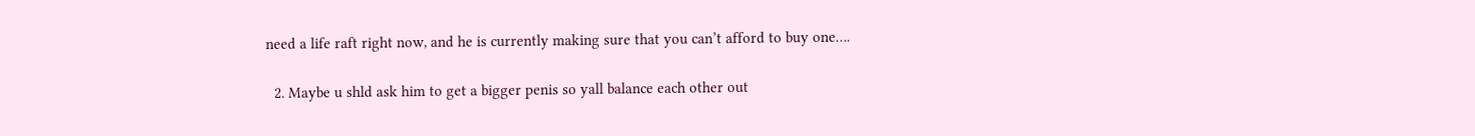need a life raft right now, and he is currently making sure that you can’t afford to buy one….

  2. Maybe u shld ask him to get a bigger penis so yall balance each other out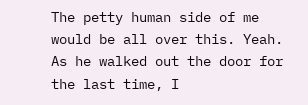The petty human side of me would be all over this. Yeah. As he walked out the door for the last time, I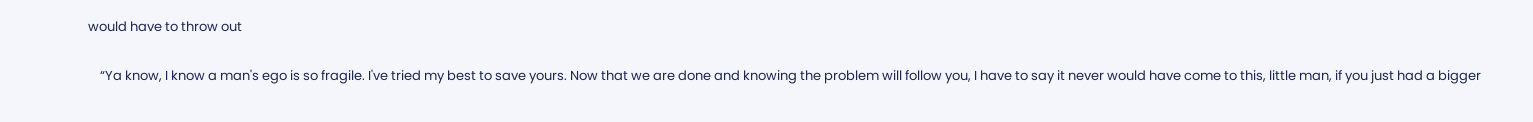would have to throw out

    “Ya know, I know a man's ego is so fragile. I've tried my best to save yours. Now that we are done and knowing the problem will follow you, I have to say it never would have come to this, little man, if you just had a bigger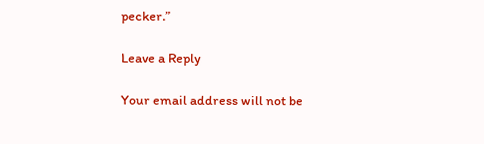pecker.”

Leave a Reply

Your email address will not be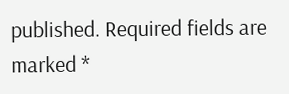published. Required fields are marked *